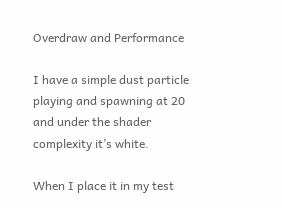Overdraw and Performance

I have a simple dust particle playing and spawning at 20 and under the shader complexity it’s white.

When I place it in my test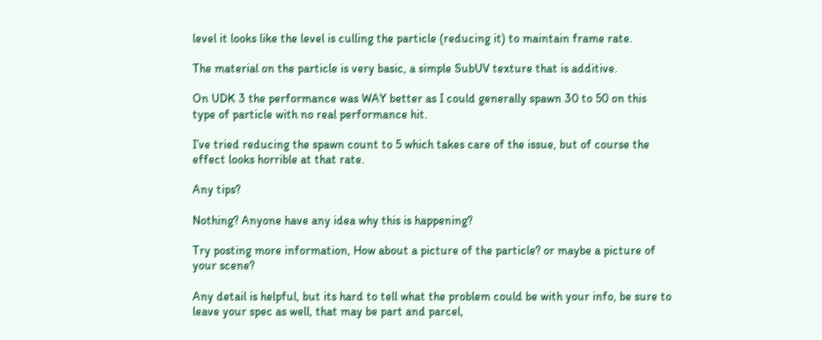level it looks like the level is culling the particle (reducing it) to maintain frame rate.

The material on the particle is very basic, a simple SubUV texture that is additive.

On UDK 3 the performance was WAY better as I could generally spawn 30 to 50 on this type of particle with no real performance hit.

I’ve tried reducing the spawn count to 5 which takes care of the issue, but of course the effect looks horrible at that rate.

Any tips?

Nothing? Anyone have any idea why this is happening?

Try posting more information, How about a picture of the particle? or maybe a picture of your scene?

Any detail is helpful, but its hard to tell what the problem could be with your info, be sure to leave your spec as well, that may be part and parcel,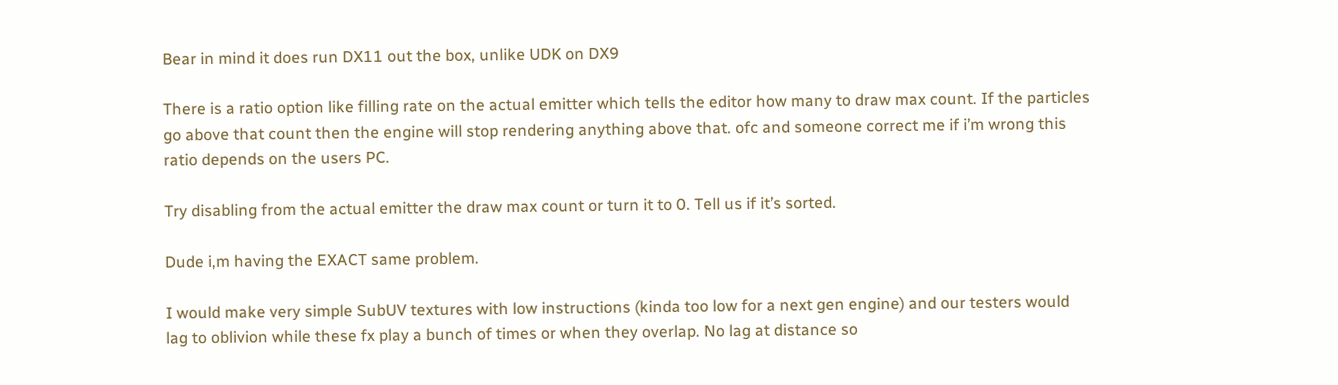Bear in mind it does run DX11 out the box, unlike UDK on DX9

There is a ratio option like filling rate on the actual emitter which tells the editor how many to draw max count. If the particles go above that count then the engine will stop rendering anything above that. ofc and someone correct me if i’m wrong this ratio depends on the users PC.

Try disabling from the actual emitter the draw max count or turn it to 0. Tell us if it’s sorted.

Dude i,m having the EXACT same problem.

I would make very simple SubUV textures with low instructions (kinda too low for a next gen engine) and our testers would lag to oblivion while these fx play a bunch of times or when they overlap. No lag at distance so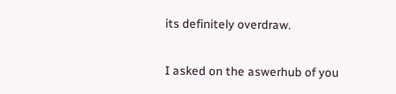its definitely overdraw.

I asked on the aswerhub of you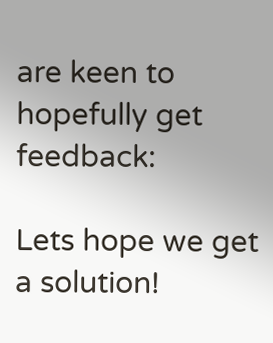are keen to hopefully get feedback:

Lets hope we get a solution!